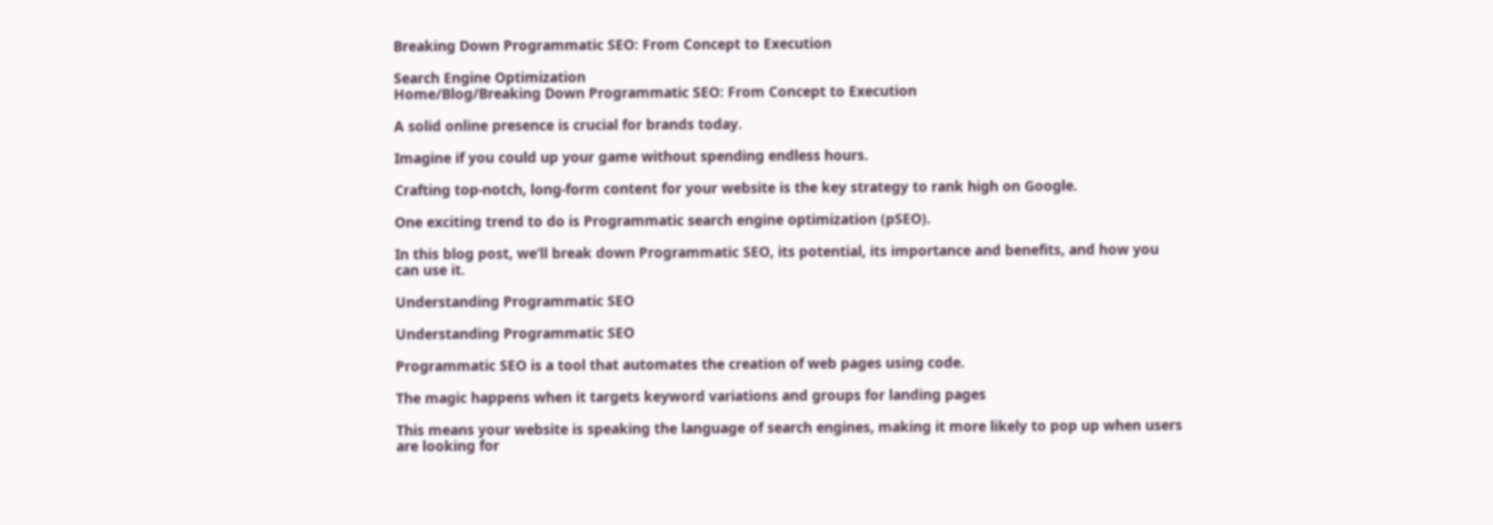Breaking Down Programmatic SEO: From Concept to Execution

Search Engine Optimization
Home/Blog/Breaking Down Programmatic SEO: From Concept to Execution

A solid online presence is crucial for brands today.

Imagine if you could up your game without spending endless hours.

Crafting top-notch, long-form content for your website is the key strategy to rank high on Google.

One exciting trend to do is Programmatic search engine optimization (pSEO).

In this blog post, we’ll break down Programmatic SEO, its potential, its importance and benefits, and how you can use it.

Understanding Programmatic SEO

Understanding Programmatic SEO

Programmatic SEO is a tool that automates the creation of web pages using code.

The magic happens when it targets keyword variations and groups for landing pages

This means your website is speaking the language of search engines, making it more likely to pop up when users are looking for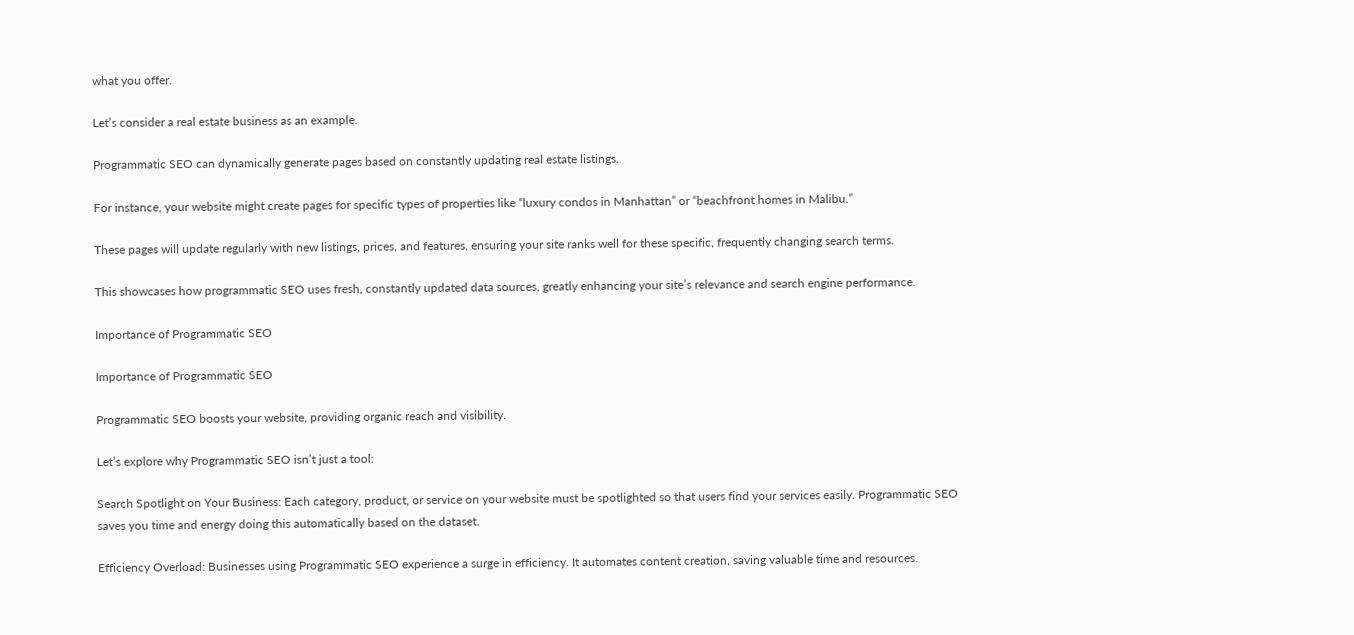what you offer.

Let’s consider a real estate business as an example.

Programmatic SEO can dynamically generate pages based on constantly updating real estate listings.

For instance, your website might create pages for specific types of properties like “luxury condos in Manhattan” or “beachfront homes in Malibu.”

These pages will update regularly with new listings, prices, and features, ensuring your site ranks well for these specific, frequently changing search terms.

This showcases how programmatic SEO uses fresh, constantly updated data sources, greatly enhancing your site’s relevance and search engine performance.

Importance of Programmatic SEO

Importance of Programmatic SEO

Programmatic SEO boosts your website, providing organic reach and visibility.

Let’s explore why Programmatic SEO isn’t just a tool:

Search Spotlight on Your Business: Each category, product, or service on your website must be spotlighted so that users find your services easily. Programmatic SEO saves you time and energy doing this automatically based on the dataset.

Efficiency Overload: Businesses using Programmatic SEO experience a surge in efficiency. It automates content creation, saving valuable time and resources.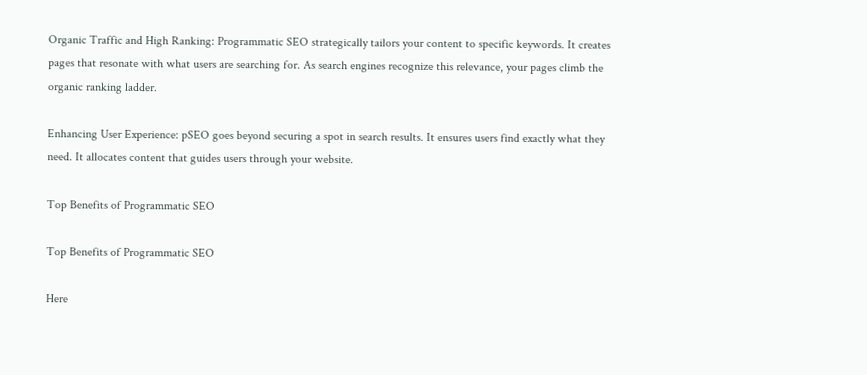Organic Traffic and High Ranking: Programmatic SEO strategically tailors your content to specific keywords. It creates pages that resonate with what users are searching for. As search engines recognize this relevance, your pages climb the organic ranking ladder.

Enhancing User Experience: pSEO goes beyond securing a spot in search results. It ensures users find exactly what they need. It allocates content that guides users through your website.

Top Benefits of Programmatic SEO

Top Benefits of Programmatic SEO

Here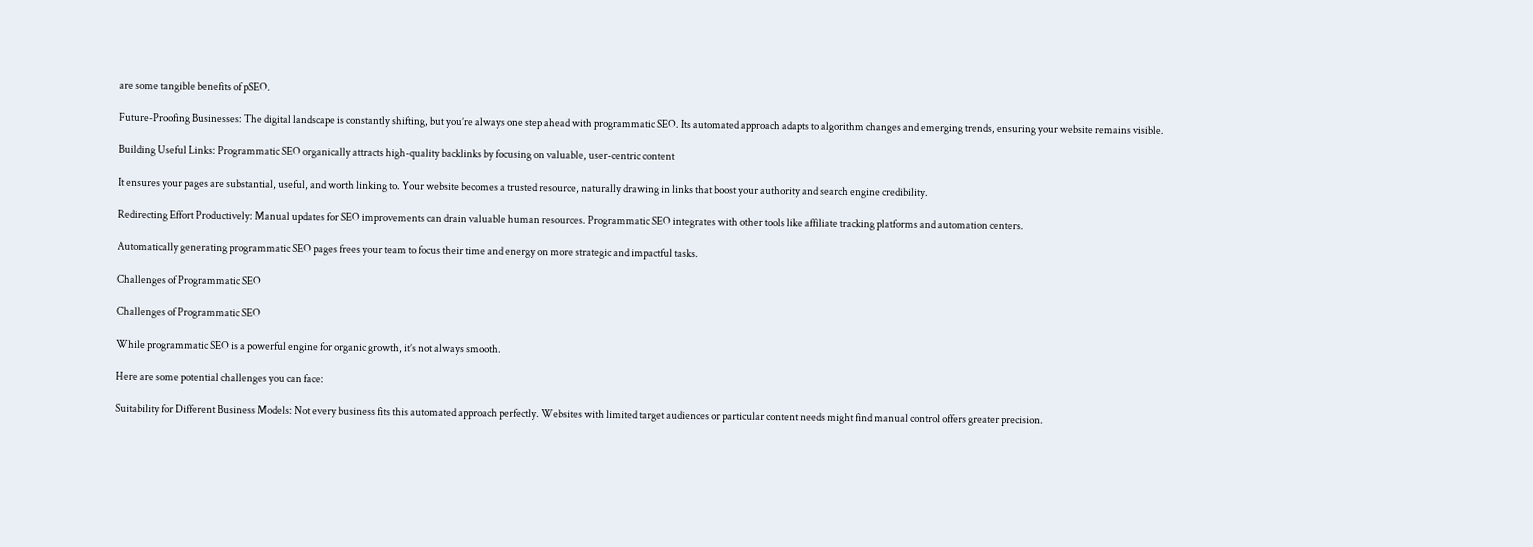are some tangible benefits of pSEO.

Future-Proofing Businesses: The digital landscape is constantly shifting, but you’re always one step ahead with programmatic SEO. Its automated approach adapts to algorithm changes and emerging trends, ensuring your website remains visible.

Building Useful Links: Programmatic SEO organically attracts high-quality backlinks by focusing on valuable, user-centric content

It ensures your pages are substantial, useful, and worth linking to. Your website becomes a trusted resource, naturally drawing in links that boost your authority and search engine credibility.

Redirecting Effort Productively: Manual updates for SEO improvements can drain valuable human resources. Programmatic SEO integrates with other tools like affiliate tracking platforms and automation centers.

Automatically generating programmatic SEO pages frees your team to focus their time and energy on more strategic and impactful tasks.

Challenges of Programmatic SEO

Challenges of Programmatic SEO

While programmatic SEO is a powerful engine for organic growth, it’s not always smooth.

Here are some potential challenges you can face:

Suitability for Different Business Models: Not every business fits this automated approach perfectly. Websites with limited target audiences or particular content needs might find manual control offers greater precision.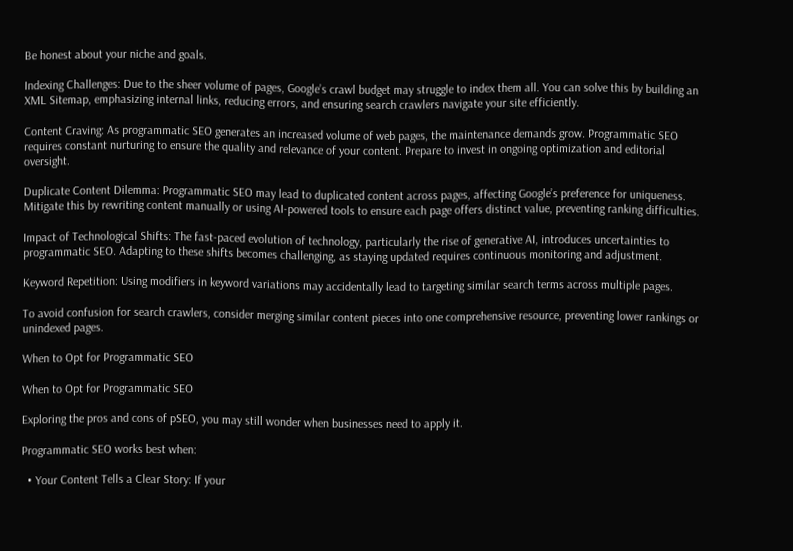Be honest about your niche and goals.

Indexing Challenges: Due to the sheer volume of pages, Google’s crawl budget may struggle to index them all. You can solve this by building an XML Sitemap, emphasizing internal links, reducing errors, and ensuring search crawlers navigate your site efficiently.

Content Craving: As programmatic SEO generates an increased volume of web pages, the maintenance demands grow. Programmatic SEO requires constant nurturing to ensure the quality and relevance of your content. Prepare to invest in ongoing optimization and editorial oversight.

Duplicate Content Dilemma: Programmatic SEO may lead to duplicated content across pages, affecting Google’s preference for uniqueness. Mitigate this by rewriting content manually or using AI-powered tools to ensure each page offers distinct value, preventing ranking difficulties.

Impact of Technological Shifts: The fast-paced evolution of technology, particularly the rise of generative AI, introduces uncertainties to programmatic SEO. Adapting to these shifts becomes challenging, as staying updated requires continuous monitoring and adjustment.

Keyword Repetition: Using modifiers in keyword variations may accidentally lead to targeting similar search terms across multiple pages.

To avoid confusion for search crawlers, consider merging similar content pieces into one comprehensive resource, preventing lower rankings or unindexed pages.

When to Opt for Programmatic SEO

When to Opt for Programmatic SEO

Exploring the pros and cons of pSEO, you may still wonder when businesses need to apply it.

Programmatic SEO works best when:

  • Your Content Tells a Clear Story: If your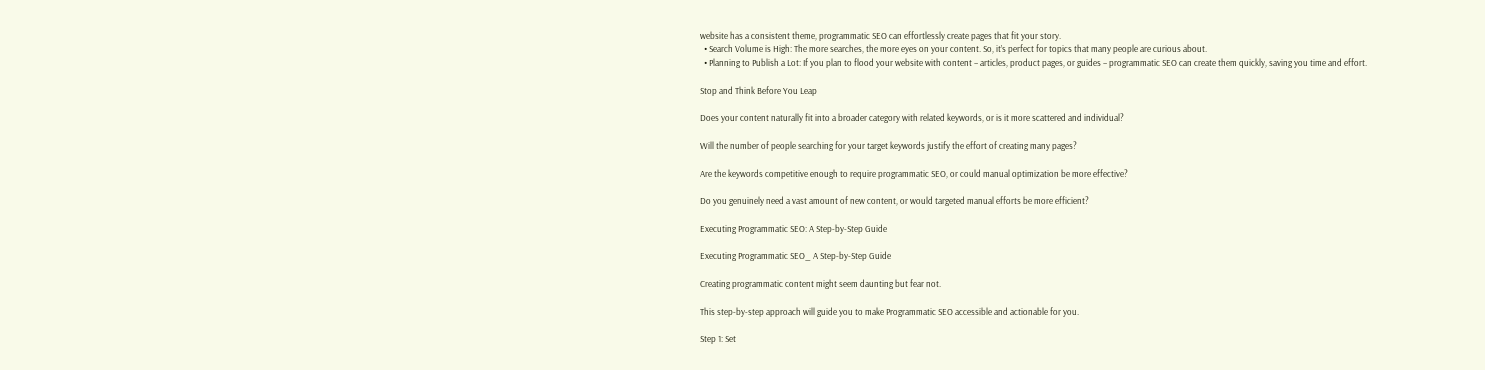website has a consistent theme, programmatic SEO can effortlessly create pages that fit your story.
  • Search Volume is High: The more searches, the more eyes on your content. So, it’s perfect for topics that many people are curious about.
  • Planning to Publish a Lot: If you plan to flood your website with content – articles, product pages, or guides – programmatic SEO can create them quickly, saving you time and effort.

Stop and Think Before You Leap

Does your content naturally fit into a broader category with related keywords, or is it more scattered and individual?

Will the number of people searching for your target keywords justify the effort of creating many pages?

Are the keywords competitive enough to require programmatic SEO, or could manual optimization be more effective?

Do you genuinely need a vast amount of new content, or would targeted manual efforts be more efficient?

Executing Programmatic SEO: A Step-by-Step Guide

Executing Programmatic SEO_ A Step-by-Step Guide

Creating programmatic content might seem daunting but fear not.

This step-by-step approach will guide you to make Programmatic SEO accessible and actionable for you.

Step 1: Set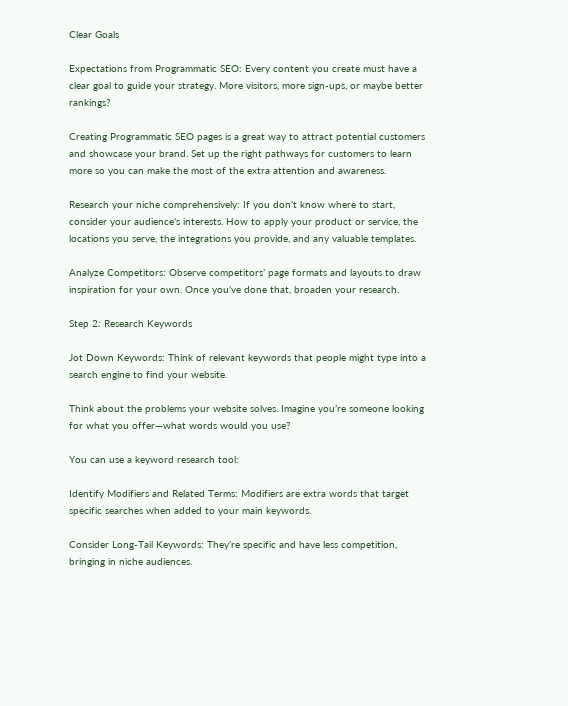Clear Goals

Expectations from Programmatic SEO: Every content you create must have a clear goal to guide your strategy. More visitors, more sign-ups, or maybe better rankings?

Creating Programmatic SEO pages is a great way to attract potential customers and showcase your brand. Set up the right pathways for customers to learn more so you can make the most of the extra attention and awareness.

Research your niche comprehensively: If you don’t know where to start, consider your audience’s interests. How to apply your product or service, the locations you serve, the integrations you provide, and any valuable templates.

Analyze Competitors: Observe competitors’ page formats and layouts to draw inspiration for your own. Once you’ve done that, broaden your research.

Step 2: Research Keywords

Jot Down Keywords: Think of relevant keywords that people might type into a search engine to find your website.

Think about the problems your website solves. Imagine you’re someone looking for what you offer—what words would you use?

You can use a keyword research tool:

Identify Modifiers and Related Terms: Modifiers are extra words that target specific searches when added to your main keywords.

Consider Long-Tail Keywords: They’re specific and have less competition, bringing in niche audiences.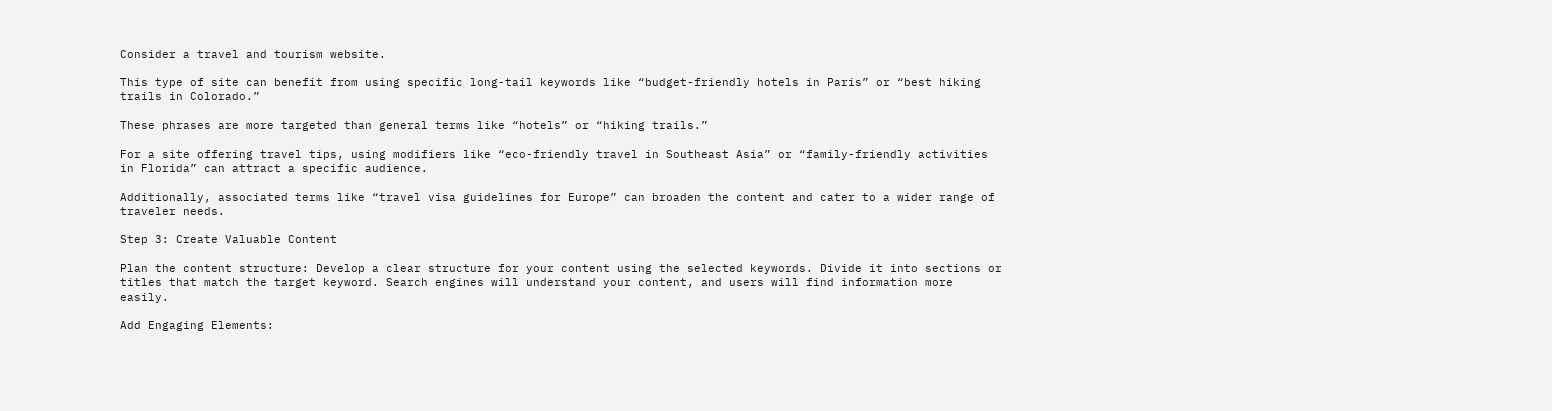Consider a travel and tourism website.

This type of site can benefit from using specific long-tail keywords like “budget-friendly hotels in Paris” or “best hiking trails in Colorado.”

These phrases are more targeted than general terms like “hotels” or “hiking trails.”

For a site offering travel tips, using modifiers like “eco-friendly travel in Southeast Asia” or “family-friendly activities in Florida” can attract a specific audience.

Additionally, associated terms like “travel visa guidelines for Europe” can broaden the content and cater to a wider range of traveler needs.

Step 3: Create Valuable Content

Plan the content structure: Develop a clear structure for your content using the selected keywords. Divide it into sections or titles that match the target keyword. Search engines will understand your content, and users will find information more easily.

Add Engaging Elements: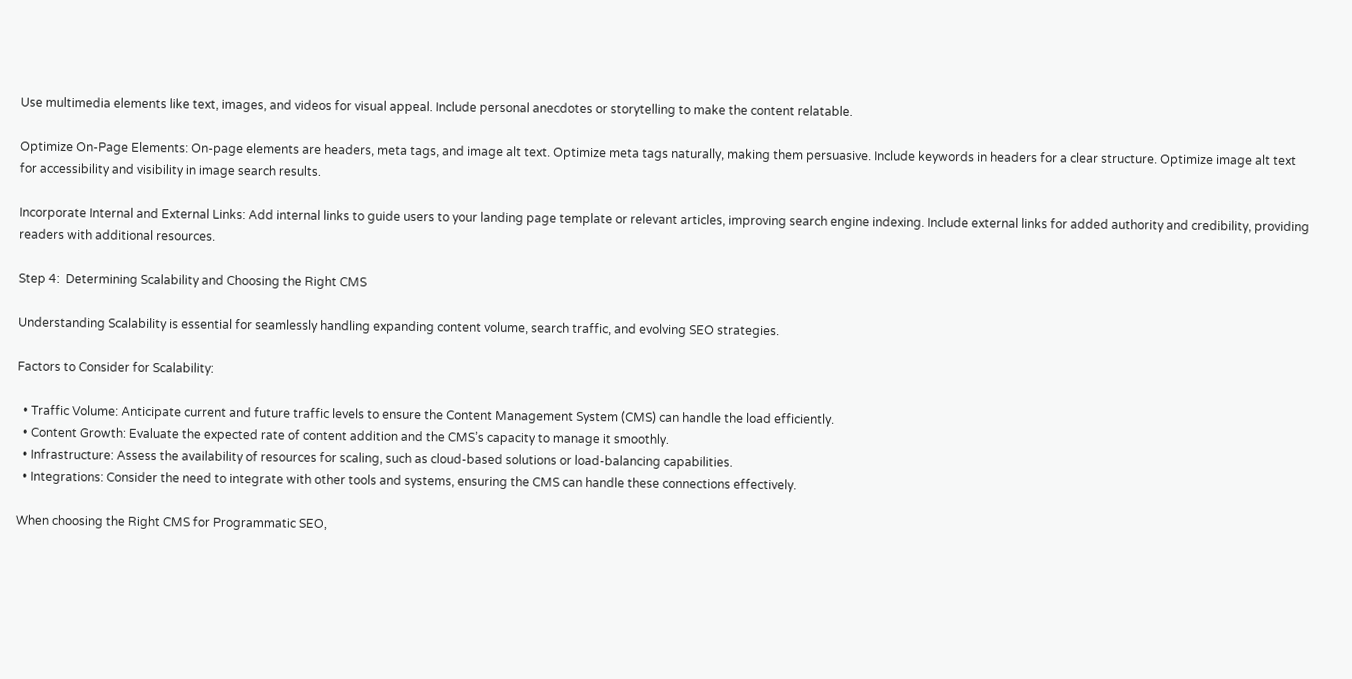Use multimedia elements like text, images, and videos for visual appeal. Include personal anecdotes or storytelling to make the content relatable.

Optimize On-Page Elements: On-page elements are headers, meta tags, and image alt text. Optimize meta tags naturally, making them persuasive. Include keywords in headers for a clear structure. Optimize image alt text for accessibility and visibility in image search results.

Incorporate Internal and External Links: Add internal links to guide users to your landing page template or relevant articles, improving search engine indexing. Include external links for added authority and credibility, providing readers with additional resources.

Step 4:  Determining Scalability and Choosing the Right CMS

Understanding Scalability is essential for seamlessly handling expanding content volume, search traffic, and evolving SEO strategies.

Factors to Consider for Scalability:

  • Traffic Volume: Anticipate current and future traffic levels to ensure the Content Management System (CMS) can handle the load efficiently.
  • Content Growth: Evaluate the expected rate of content addition and the CMS’s capacity to manage it smoothly.
  • Infrastructure: Assess the availability of resources for scaling, such as cloud-based solutions or load-balancing capabilities.
  • Integrations: Consider the need to integrate with other tools and systems, ensuring the CMS can handle these connections effectively.

When choosing the Right CMS for Programmatic SEO,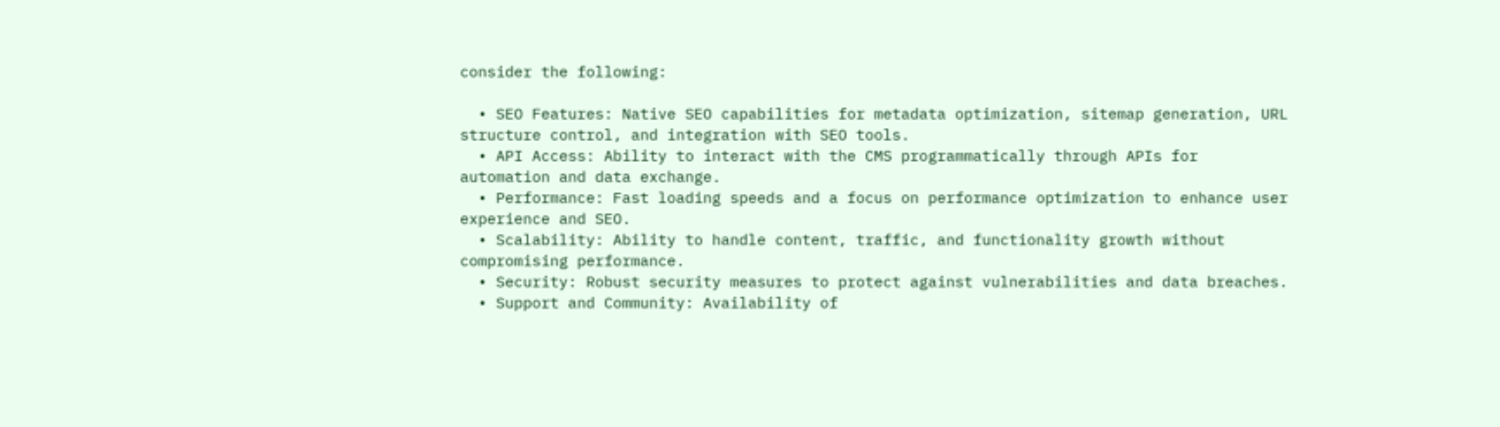consider the following:

  • SEO Features: Native SEO capabilities for metadata optimization, sitemap generation, URL structure control, and integration with SEO tools.
  • API Access: Ability to interact with the CMS programmatically through APIs for automation and data exchange.
  • Performance: Fast loading speeds and a focus on performance optimization to enhance user experience and SEO.
  • Scalability: Ability to handle content, traffic, and functionality growth without compromising performance.
  • Security: Robust security measures to protect against vulnerabilities and data breaches.
  • Support and Community: Availability of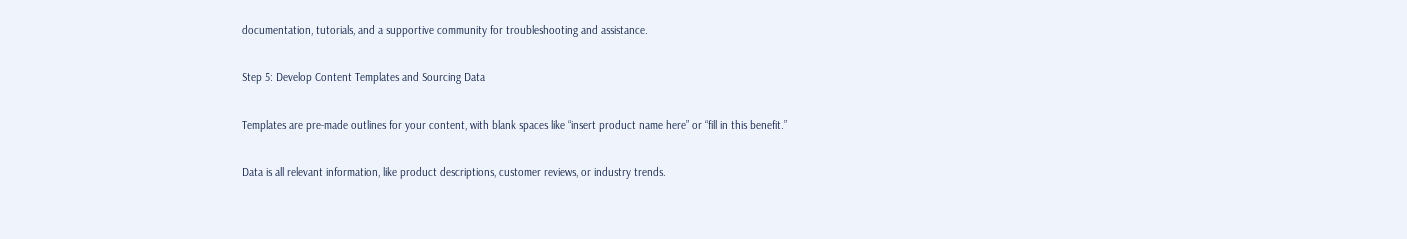documentation, tutorials, and a supportive community for troubleshooting and assistance.

Step 5: Develop Content Templates and Sourcing Data

Templates are pre-made outlines for your content, with blank spaces like “insert product name here” or “fill in this benefit.”

Data is all relevant information, like product descriptions, customer reviews, or industry trends.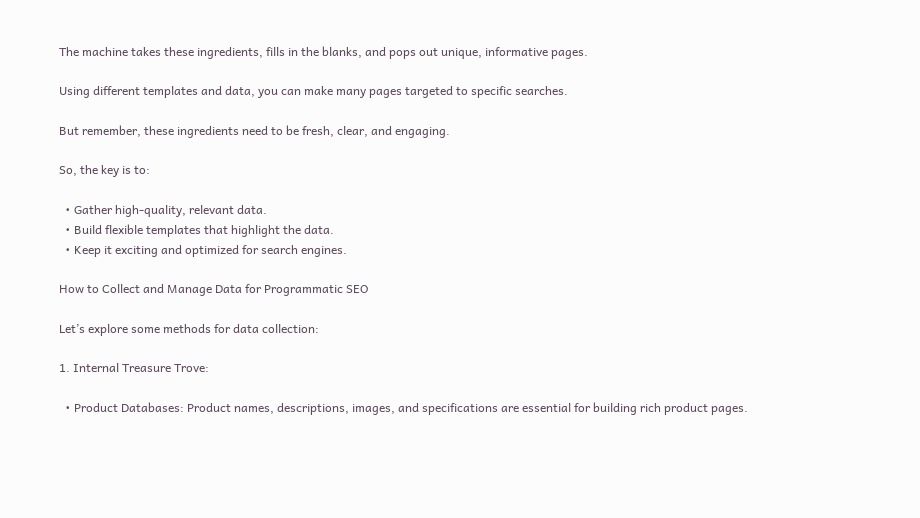The machine takes these ingredients, fills in the blanks, and pops out unique, informative pages.

Using different templates and data, you can make many pages targeted to specific searches.

But remember, these ingredients need to be fresh, clear, and engaging.

So, the key is to:

  • Gather high-quality, relevant data.
  • Build flexible templates that highlight the data.
  • Keep it exciting and optimized for search engines.

How to Collect and Manage Data for Programmatic SEO

Let’s explore some methods for data collection:

1. Internal Treasure Trove:

  • Product Databases: Product names, descriptions, images, and specifications are essential for building rich product pages.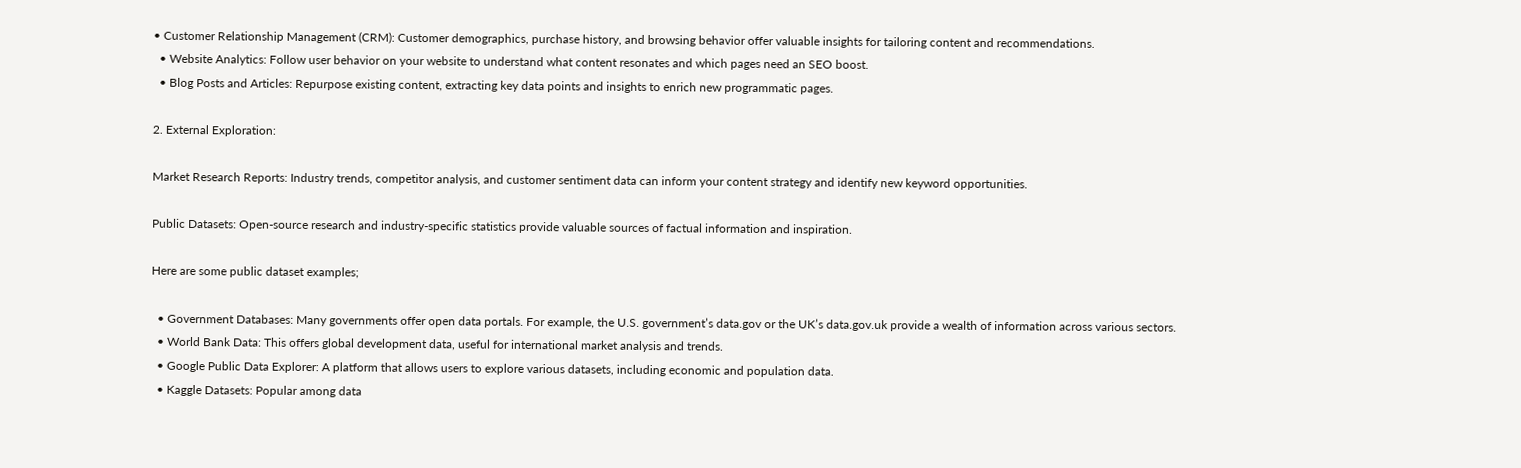• Customer Relationship Management (CRM): Customer demographics, purchase history, and browsing behavior offer valuable insights for tailoring content and recommendations.
  • Website Analytics: Follow user behavior on your website to understand what content resonates and which pages need an SEO boost.
  • Blog Posts and Articles: Repurpose existing content, extracting key data points and insights to enrich new programmatic pages.

2. External Exploration:

Market Research Reports: Industry trends, competitor analysis, and customer sentiment data can inform your content strategy and identify new keyword opportunities.

Public Datasets: Open-source research and industry-specific statistics provide valuable sources of factual information and inspiration.

Here are some public dataset examples;

  • Government Databases: Many governments offer open data portals. For example, the U.S. government’s data.gov or the UK’s data.gov.uk provide a wealth of information across various sectors.
  • World Bank Data: This offers global development data, useful for international market analysis and trends.
  • Google Public Data Explorer: A platform that allows users to explore various datasets, including economic and population data.
  • Kaggle Datasets: Popular among data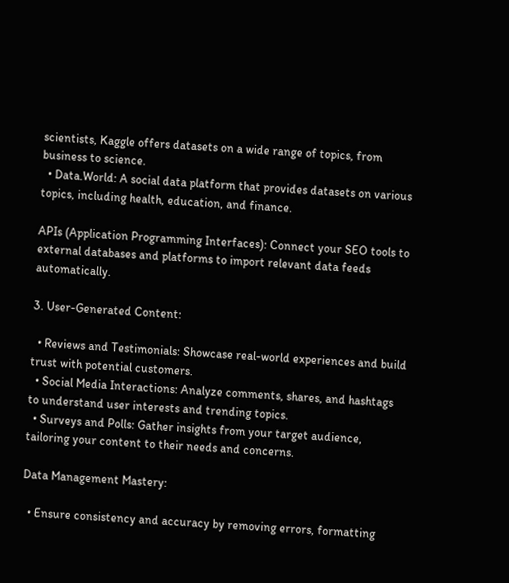scientists, Kaggle offers datasets on a wide range of topics, from business to science.
  • Data.World: A social data platform that provides datasets on various topics, including health, education, and finance.

APIs (Application Programming Interfaces): Connect your SEO tools to external databases and platforms to import relevant data feeds automatically.

3. User-Generated Content:

  • Reviews and Testimonials: Showcase real-world experiences and build trust with potential customers.
  • Social Media Interactions: Analyze comments, shares, and hashtags to understand user interests and trending topics.
  • Surveys and Polls: Gather insights from your target audience, tailoring your content to their needs and concerns.

Data Management Mastery:

  • Ensure consistency and accuracy by removing errors, formatting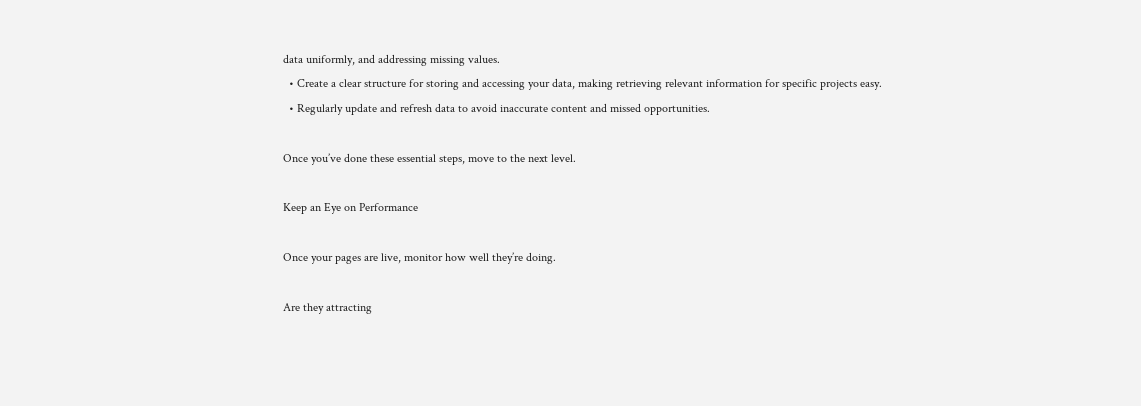data uniformly, and addressing missing values.
  • Create a clear structure for storing and accessing your data, making retrieving relevant information for specific projects easy.
  • Regularly update and refresh data to avoid inaccurate content and missed opportunities.

Once you’ve done these essential steps, move to the next level.

Keep an Eye on Performance

Once your pages are live, monitor how well they’re doing.

Are they attracting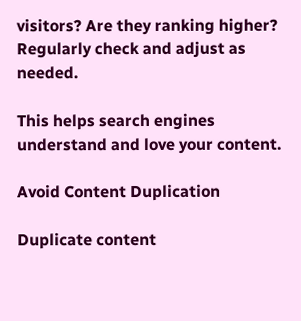visitors? Are they ranking higher? Regularly check and adjust as needed.

This helps search engines understand and love your content.

Avoid Content Duplication

Duplicate content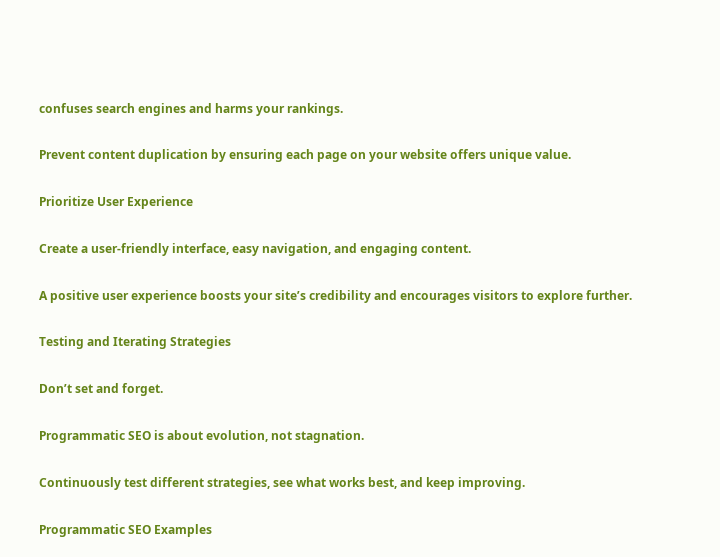confuses search engines and harms your rankings.

Prevent content duplication by ensuring each page on your website offers unique value.

Prioritize User Experience

Create a user-friendly interface, easy navigation, and engaging content.

A positive user experience boosts your site’s credibility and encourages visitors to explore further.

Testing and Iterating Strategies

Don’t set and forget.

Programmatic SEO is about evolution, not stagnation.

Continuously test different strategies, see what works best, and keep improving.

Programmatic SEO Examples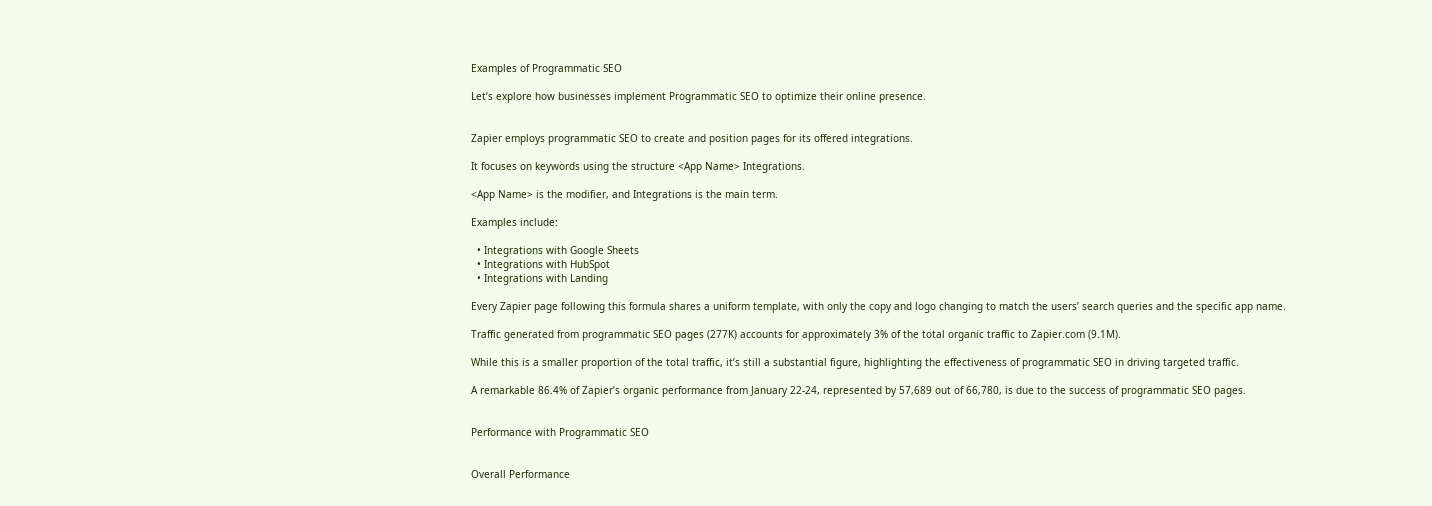Examples of Programmatic SEO

Let’s explore how businesses implement Programmatic SEO to optimize their online presence.


Zapier employs programmatic SEO to create and position pages for its offered integrations.

It focuses on keywords using the structure <App Name> Integrations.

<App Name> is the modifier, and Integrations is the main term.

Examples include:

  • Integrations with Google Sheets
  • Integrations with HubSpot
  • Integrations with Landing

Every Zapier page following this formula shares a uniform template, with only the copy and logo changing to match the users’ search queries and the specific app name.

Traffic generated from programmatic SEO pages (277K) accounts for approximately 3% of the total organic traffic to Zapier.com (9.1M).

While this is a smaller proportion of the total traffic, it’s still a substantial figure, highlighting the effectiveness of programmatic SEO in driving targeted traffic.

A remarkable 86.4% of Zapier’s organic performance from January 22-24, represented by 57,689 out of 66,780, is due to the success of programmatic SEO pages.


Performance with Programmatic SEO


Overall Performance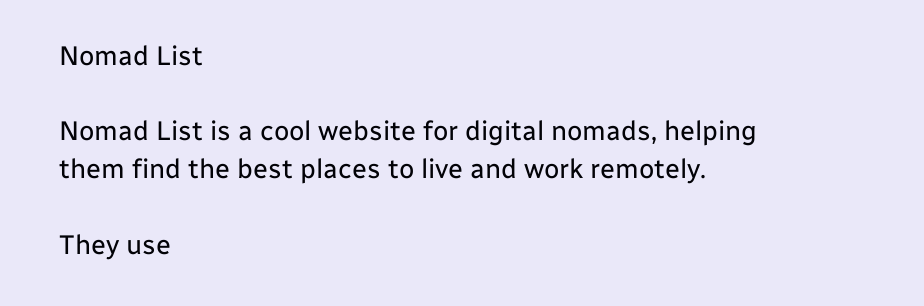Nomad List

Nomad List is a cool website for digital nomads, helping them find the best places to live and work remotely.

They use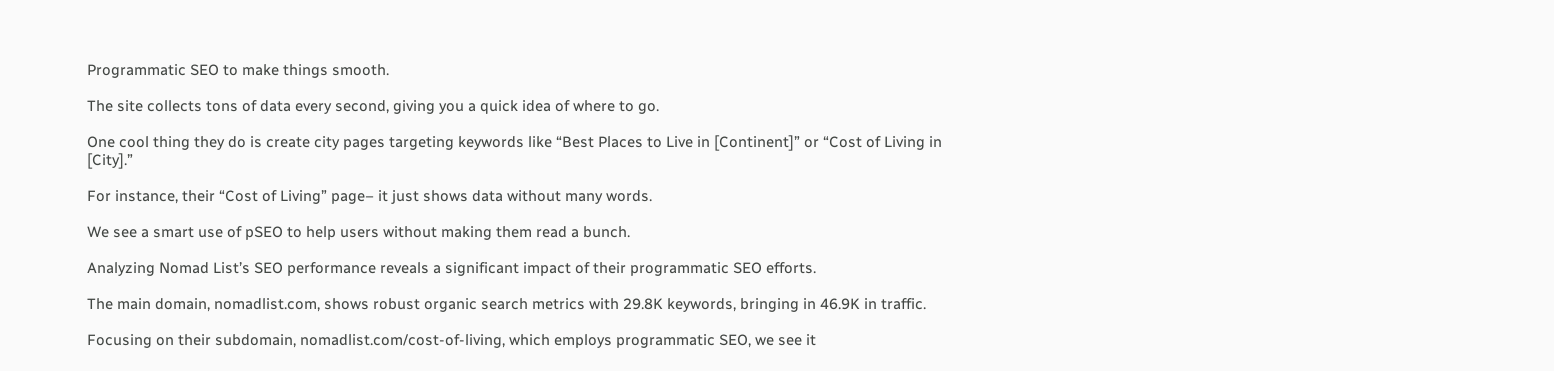Programmatic SEO to make things smooth.

The site collects tons of data every second, giving you a quick idea of where to go.

One cool thing they do is create city pages targeting keywords like “Best Places to Live in [Continent]” or “Cost of Living in [City].”

For instance, their “Cost of Living” page– it just shows data without many words.

We see a smart use of pSEO to help users without making them read a bunch.

Analyzing Nomad List’s SEO performance reveals a significant impact of their programmatic SEO efforts.

The main domain, nomadlist.com, shows robust organic search metrics with 29.8K keywords, bringing in 46.9K in traffic.

Focusing on their subdomain, nomadlist.com/cost-of-living, which employs programmatic SEO, we see it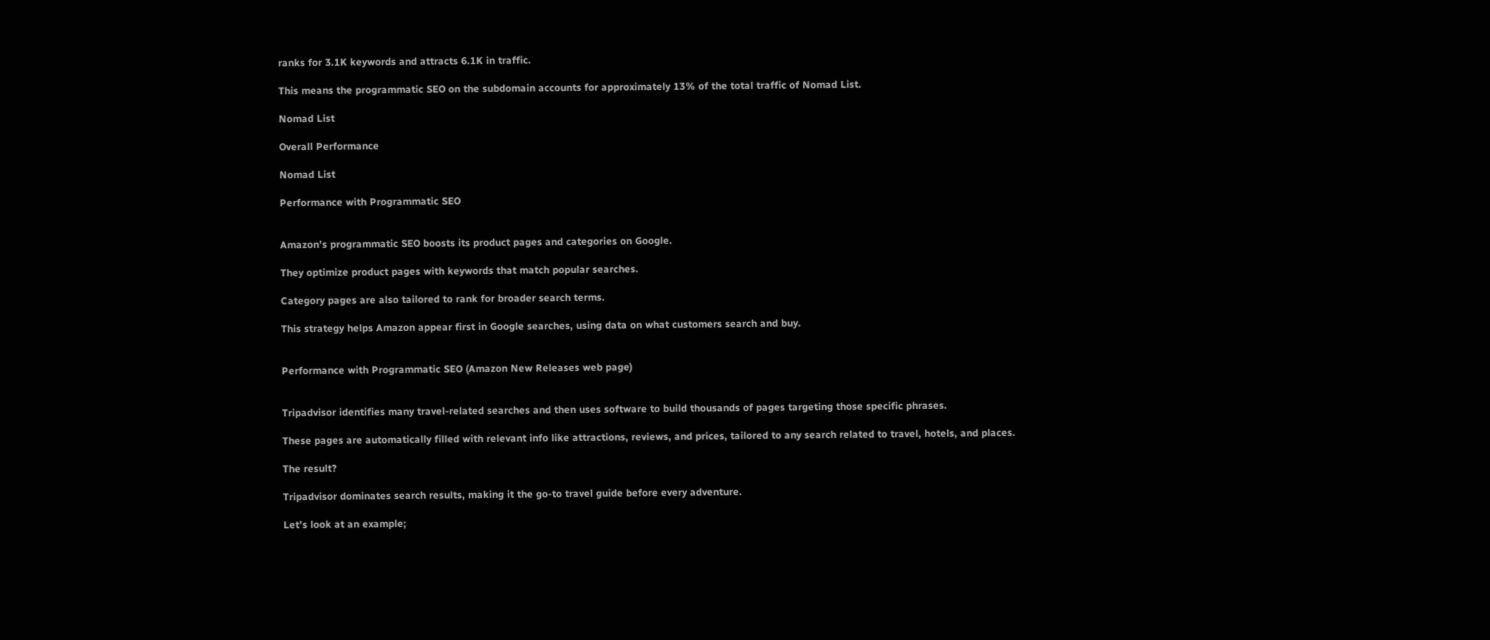ranks for 3.1K keywords and attracts 6.1K in traffic.

This means the programmatic SEO on the subdomain accounts for approximately 13% of the total traffic of Nomad List.

Nomad List

Overall Performance

Nomad List

Performance with Programmatic SEO


Amazon’s programmatic SEO boosts its product pages and categories on Google.

They optimize product pages with keywords that match popular searches.

Category pages are also tailored to rank for broader search terms.

This strategy helps Amazon appear first in Google searches, using data on what customers search and buy.


Performance with Programmatic SEO (Amazon New Releases web page)


Tripadvisor identifies many travel-related searches and then uses software to build thousands of pages targeting those specific phrases.

These pages are automatically filled with relevant info like attractions, reviews, and prices, tailored to any search related to travel, hotels, and places.

The result?

Tripadvisor dominates search results, making it the go-to travel guide before every adventure.

Let’s look at an example;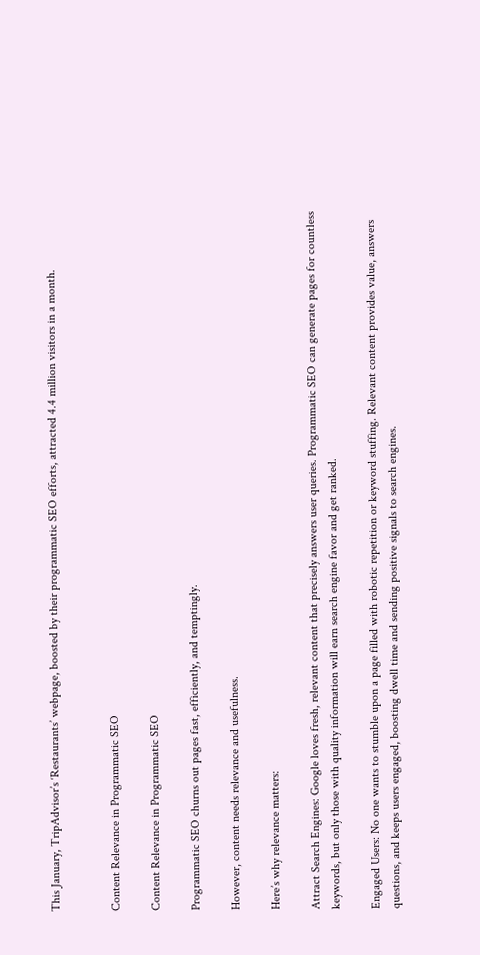This January, TripAdvisor’s ‘Restaurants’ webpage, boosted by their programmatic SEO efforts, attracted 4.4 million visitors in a month.


Content Relevance in Programmatic SEO

Content Relevance in Programmatic SEO

Programmatic SEO churns out pages fast, efficiently, and temptingly.

However, content needs relevance and usefulness.

Here’s why relevance matters:

Attract Search Engines: Google loves fresh, relevant content that precisely answers user queries. Programmatic SEO can generate pages for countless keywords, but only those with quality information will earn search engine favor and get ranked.

Engaged Users: No one wants to stumble upon a page filled with robotic repetition or keyword stuffing. Relevant content provides value, answers questions, and keeps users engaged, boosting dwell time and sending positive signals to search engines.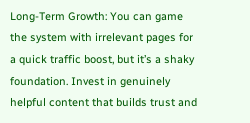Long-Term Growth: You can game the system with irrelevant pages for a quick traffic boost, but it’s a shaky foundation. Invest in genuinely helpful content that builds trust and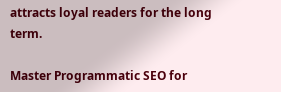attracts loyal readers for the long term.

Master Programmatic SEO for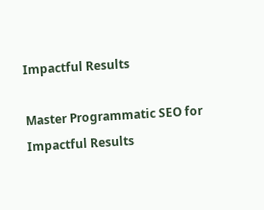Impactful Results

Master Programmatic SEO for Impactful Results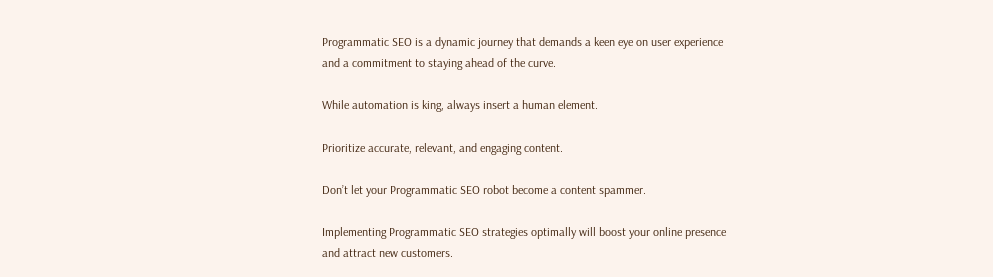Programmatic SEO is a dynamic journey that demands a keen eye on user experience and a commitment to staying ahead of the curve.

While automation is king, always insert a human element.

Prioritize accurate, relevant, and engaging content.

Don’t let your Programmatic SEO robot become a content spammer.

Implementing Programmatic SEO strategies optimally will boost your online presence and attract new customers.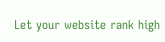Let your website rank high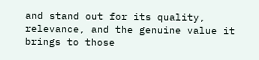and stand out for its quality, relevance, and the genuine value it brings to those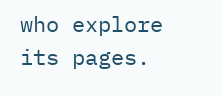who explore its pages.